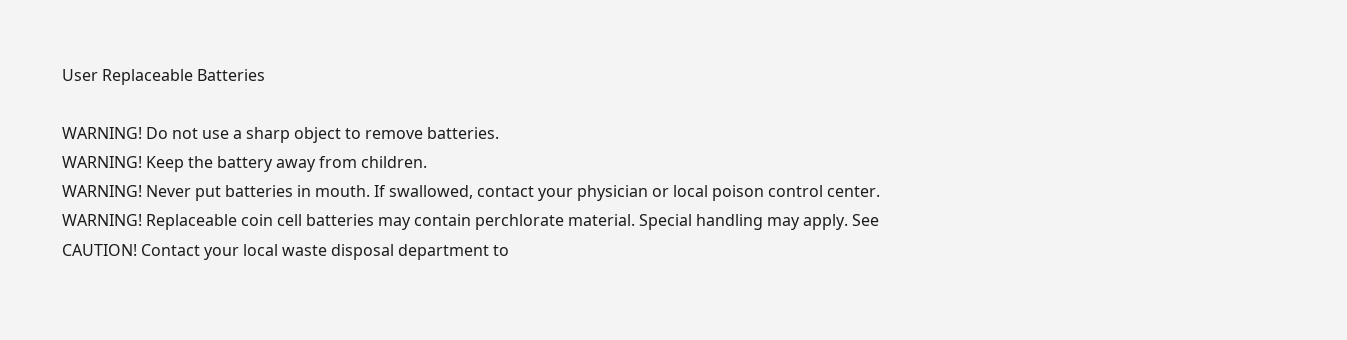User Replaceable Batteries

WARNING! Do not use a sharp object to remove batteries.
WARNING! Keep the battery away from children.
WARNING! Never put batteries in mouth. If swallowed, contact your physician or local poison control center.
WARNING! Replaceable coin cell batteries may contain perchlorate material. Special handling may apply. See
CAUTION! Contact your local waste disposal department to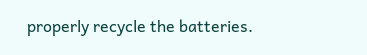properly recycle the batteries.